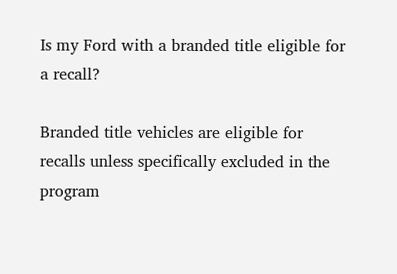Is my Ford with a branded title eligible for a recall?

Branded title vehicles are eligible for recalls unless specifically excluded in the program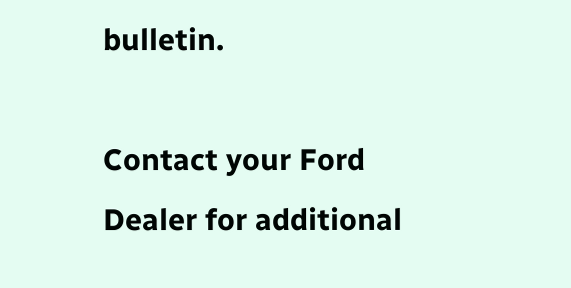bulletin.

Contact your Ford Dealer for additional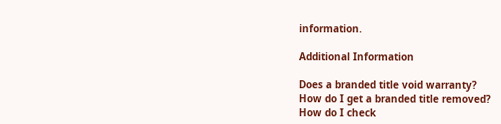information.

Additional Information

Does a branded title void warranty?
How do I get a branded title removed?
How do I check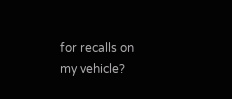for recalls on my vehicle?